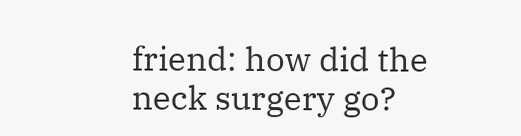friend: how did the neck surgery go?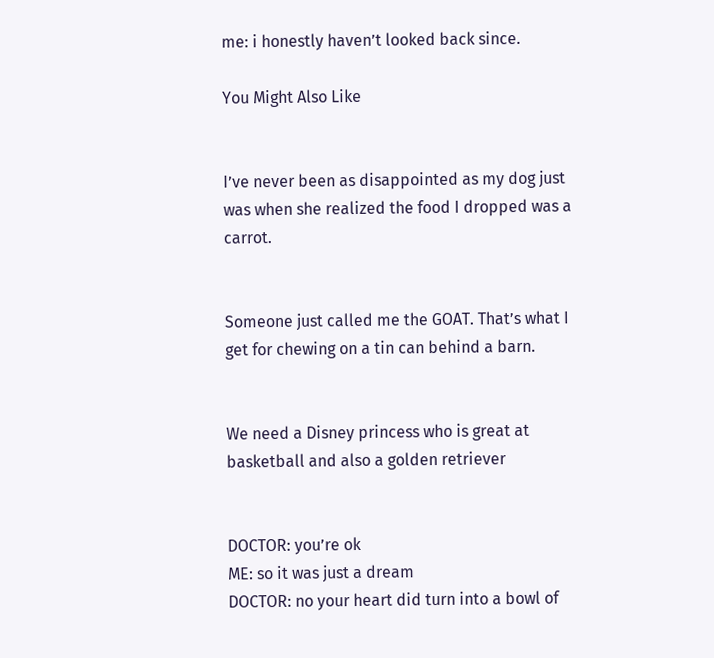me: i honestly haven’t looked back since.

You Might Also Like


I’ve never been as disappointed as my dog just was when she realized the food I dropped was a carrot.


Someone just called me the GOAT. That’s what I get for chewing on a tin can behind a barn.


We need a Disney princess who is great at basketball and also a golden retriever


DOCTOR: you’re ok
ME: so it was just a dream
DOCTOR: no your heart did turn into a bowl of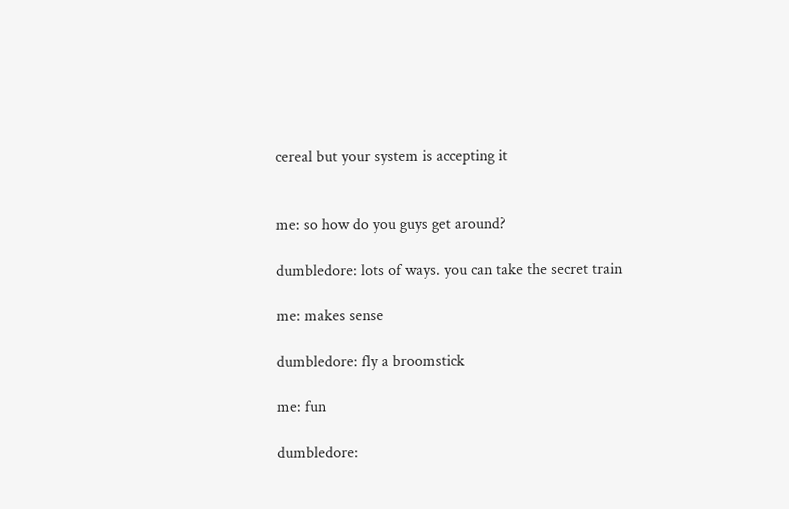cereal but your system is accepting it


me: so how do you guys get around?

dumbledore: lots of ways. you can take the secret train

me: makes sense

dumbledore: fly a broomstick

me: fun

dumbledore: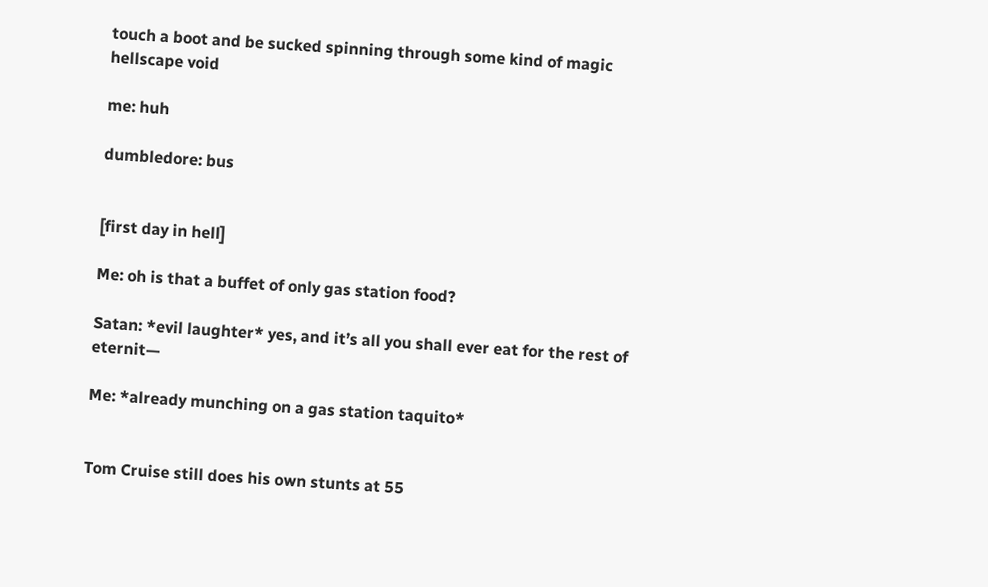touch a boot and be sucked spinning through some kind of magic hellscape void

me: huh

dumbledore: bus


[first day in hell]

Me: oh is that a buffet of only gas station food?

Satan: *evil laughter* yes, and it’s all you shall ever eat for the rest of eternit—

Me: *already munching on a gas station taquito*


Tom Cruise still does his own stunts at 55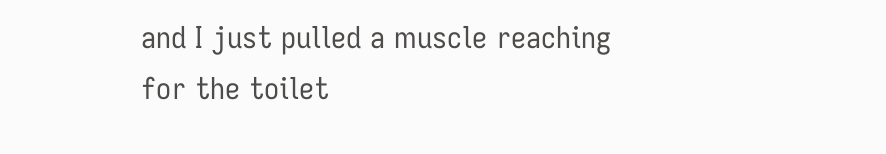and I just pulled a muscle reaching for the toilet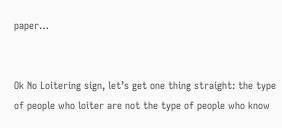paper…


Ok No Loitering sign, let’s get one thing straight: the type of people who loiter are not the type of people who know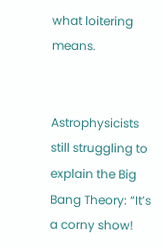what loitering means.


Astrophysicists still struggling to explain the Big Bang Theory: “It’s a corny show!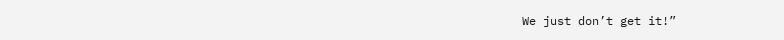We just don’t get it!”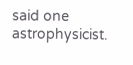said one astrophysicist.